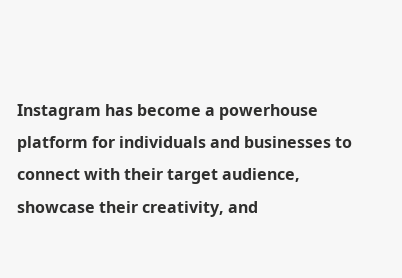Instagram has become a powerhouse platform for individuals and businesses to connect with their target audience, showcase their creativity, and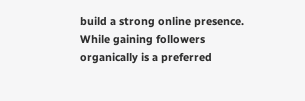build a strong online presence. While gaining followers organically is a preferred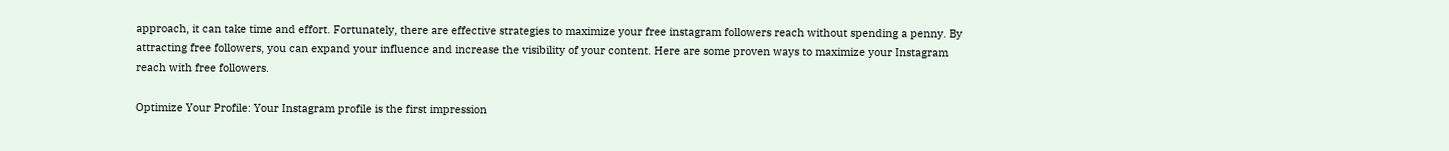approach, it can take time and effort. Fortunately, there are effective strategies to maximize your free instagram followers reach without spending a penny. By attracting free followers, you can expand your influence and increase the visibility of your content. Here are some proven ways to maximize your Instagram reach with free followers.

Optimize Your Profile: Your Instagram profile is the first impression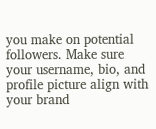you make on potential followers. Make sure your username, bio, and profile picture align with your brand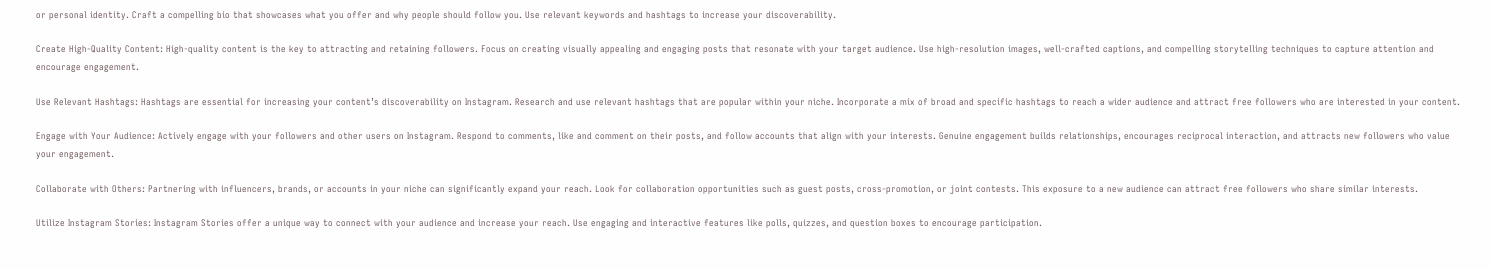or personal identity. Craft a compelling bio that showcases what you offer and why people should follow you. Use relevant keywords and hashtags to increase your discoverability.

Create High-Quality Content: High-quality content is the key to attracting and retaining followers. Focus on creating visually appealing and engaging posts that resonate with your target audience. Use high-resolution images, well-crafted captions, and compelling storytelling techniques to capture attention and encourage engagement.

Use Relevant Hashtags: Hashtags are essential for increasing your content’s discoverability on Instagram. Research and use relevant hashtags that are popular within your niche. Incorporate a mix of broad and specific hashtags to reach a wider audience and attract free followers who are interested in your content.

Engage with Your Audience: Actively engage with your followers and other users on Instagram. Respond to comments, like and comment on their posts, and follow accounts that align with your interests. Genuine engagement builds relationships, encourages reciprocal interaction, and attracts new followers who value your engagement.

Collaborate with Others: Partnering with influencers, brands, or accounts in your niche can significantly expand your reach. Look for collaboration opportunities such as guest posts, cross-promotion, or joint contests. This exposure to a new audience can attract free followers who share similar interests.

Utilize Instagram Stories: Instagram Stories offer a unique way to connect with your audience and increase your reach. Use engaging and interactive features like polls, quizzes, and question boxes to encourage participation.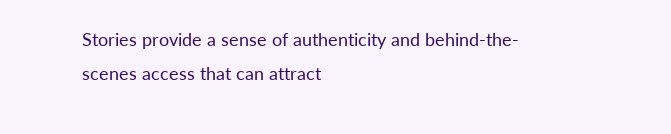Stories provide a sense of authenticity and behind-the-scenes access that can attract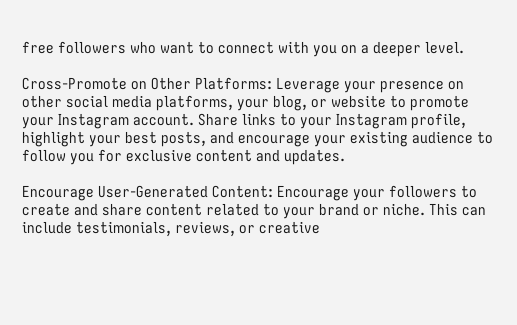free followers who want to connect with you on a deeper level.

Cross-Promote on Other Platforms: Leverage your presence on other social media platforms, your blog, or website to promote your Instagram account. Share links to your Instagram profile, highlight your best posts, and encourage your existing audience to follow you for exclusive content and updates.

Encourage User-Generated Content: Encourage your followers to create and share content related to your brand or niche. This can include testimonials, reviews, or creative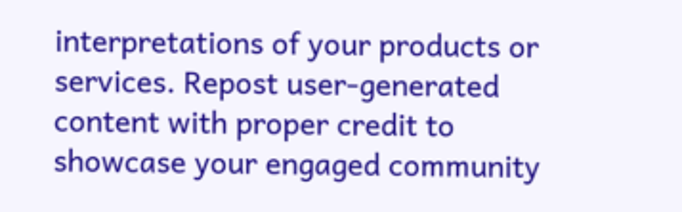interpretations of your products or services. Repost user-generated content with proper credit to showcase your engaged community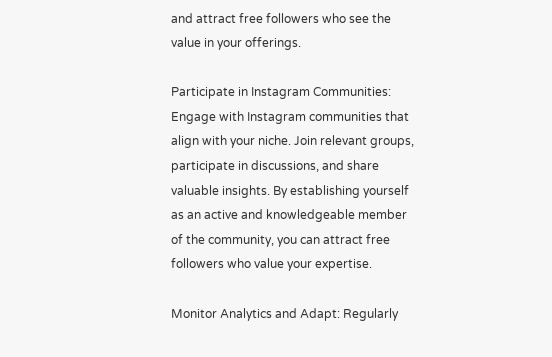and attract free followers who see the value in your offerings.

Participate in Instagram Communities: Engage with Instagram communities that align with your niche. Join relevant groups, participate in discussions, and share valuable insights. By establishing yourself as an active and knowledgeable member of the community, you can attract free followers who value your expertise.

Monitor Analytics and Adapt: Regularly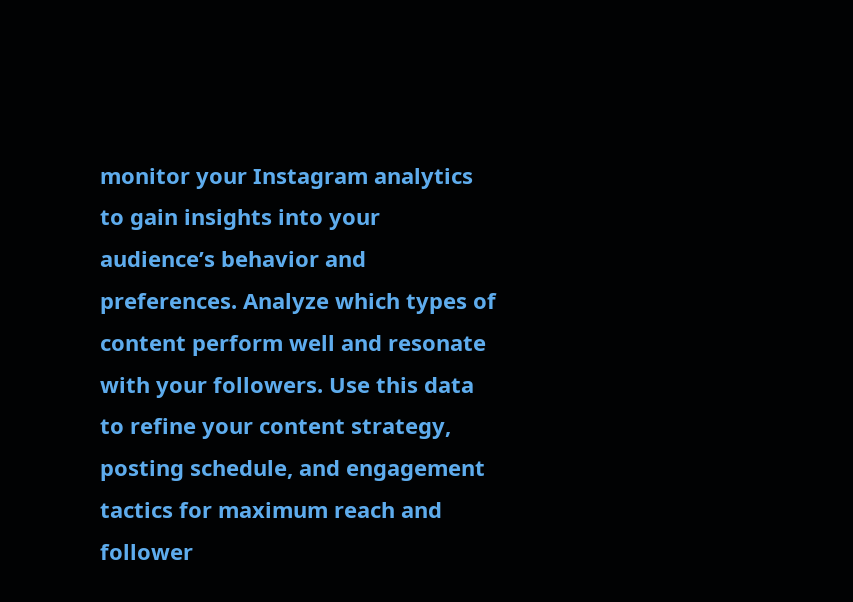monitor your Instagram analytics to gain insights into your audience’s behavior and preferences. Analyze which types of content perform well and resonate with your followers. Use this data to refine your content strategy, posting schedule, and engagement tactics for maximum reach and follower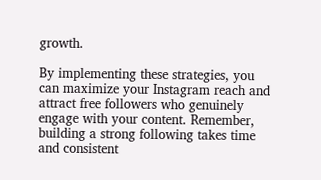growth.

By implementing these strategies, you can maximize your Instagram reach and attract free followers who genuinely engage with your content. Remember, building a strong following takes time and consistent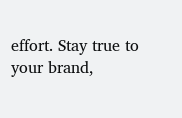effort. Stay true to your brand,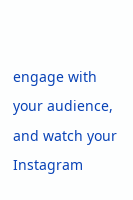engage with your audience, and watch your Instagram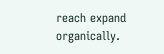reach expand organically.